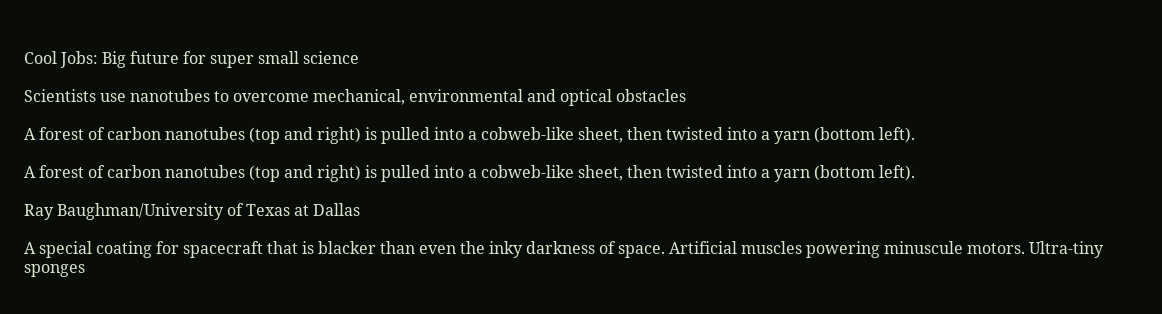Cool Jobs: Big future for super small science

Scientists use nanotubes to overcome mechanical, environmental and optical obstacles

A forest of carbon nanotubes (top and right) is pulled into a cobweb-like sheet, then twisted into a yarn (bottom left).

A forest of carbon nanotubes (top and right) is pulled into a cobweb-like sheet, then twisted into a yarn (bottom left).

Ray Baughman/University of Texas at Dallas

A special coating for spacecraft that is blacker than even the inky darkness of space. Artificial muscles powering minuscule motors. Ultra-tiny sponges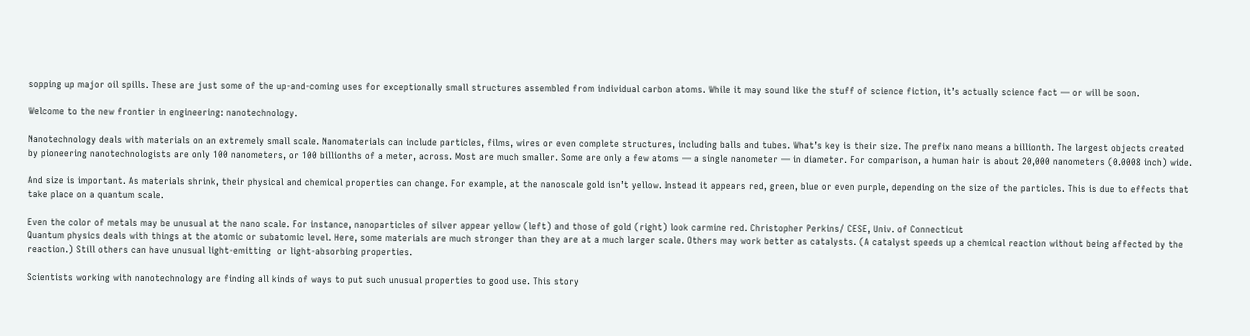sopping up major oil spills. These are just some of the up-and-coming uses for exceptionally small structures assembled from individual carbon atoms. While it may sound like the stuff of science fiction, it’s actually science fact — or will be soon.

Welcome to the new frontier in engineering: nanotechnology.

Nanotechnology deals with materials on an extremely small scale. Nanomaterials can include particles, films, wires or even complete structures, including balls and tubes. What’s key is their size. The prefix nano means a billionth. The largest objects created by pioneering nanotechnologists are only 100 nanometers, or 100 billionths of a meter, across. Most are much smaller. Some are only a few atoms — a single nanometer — in diameter. For comparison, a human hair is about 20,000 nanometers (0.0008 inch) wide.

And size is important. As materials shrink, their physical and chemical properties can change. For example, at the nanoscale gold isn’t yellow. Instead it appears red, green, blue or even purple, depending on the size of the particles. This is due to effects that take place on a quantum scale.

Even the color of metals may be unusual at the nano scale. For instance, nanoparticles of silver appear yellow (left) and those of gold (right) look carmine red. Christopher Perkins/ CESE, Univ. of Connecticut
Quantum physics deals with things at the atomic or subatomic level. Here, some materials are much stronger than they are at a much larger scale. Others may work better as catalysts. (A catalyst speeds up a chemical reaction without being affected by the reaction.) Still others can have unusual light-emitting  or light-absorbing properties.

Scientists working with nanotechnology are finding all kinds of ways to put such unusual properties to good use. This story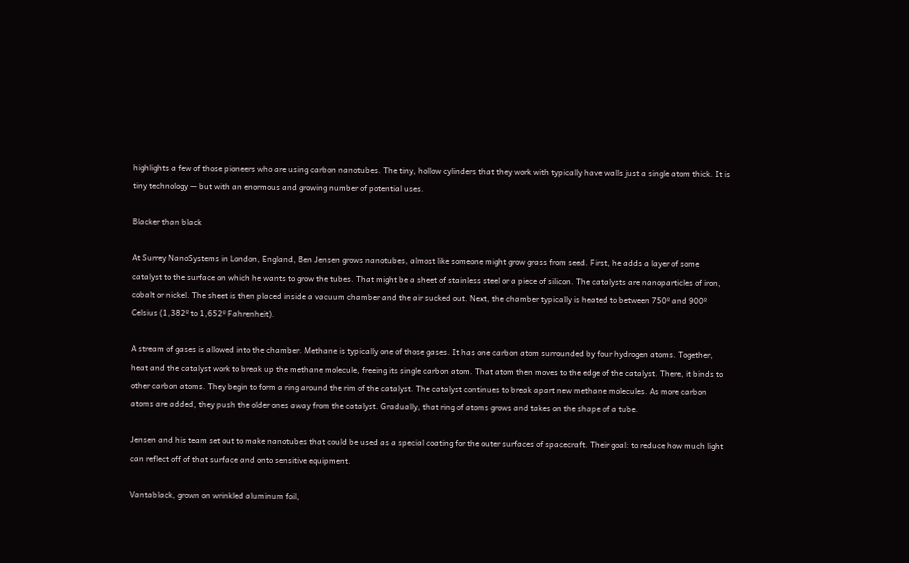highlights a few of those pioneers who are using carbon nanotubes. The tiny, hollow cylinders that they work with typically have walls just a single atom thick. It is tiny technology — but with an enormous and growing number of potential uses.

Blacker than black

At Surrey NanoSystems in London, England, Ben Jensen grows nanotubes, almost like someone might grow grass from seed. First, he adds a layer of some catalyst to the surface on which he wants to grow the tubes. That might be a sheet of stainless steel or a piece of silicon. The catalysts are nanoparticles of iron, cobalt or nickel. The sheet is then placed inside a vacuum chamber and the air sucked out. Next, the chamber typically is heated to between 750º and 900º Celsius (1,382º to 1,652º Fahrenheit).

A stream of gases is allowed into the chamber. Methane is typically one of those gases. It has one carbon atom surrounded by four hydrogen atoms. Together, heat and the catalyst work to break up the methane molecule, freeing its single carbon atom. That atom then moves to the edge of the catalyst. There, it binds to other carbon atoms. They begin to form a ring around the rim of the catalyst. The catalyst continues to break apart new methane molecules. As more carbon atoms are added, they push the older ones away from the catalyst. Gradually, that ring of atoms grows and takes on the shape of a tube.

Jensen and his team set out to make nanotubes that could be used as a special coating for the outer surfaces of spacecraft. Their goal: to reduce how much light can reflect off of that surface and onto sensitive equipment.

Vantablack, grown on wrinkled aluminum foil,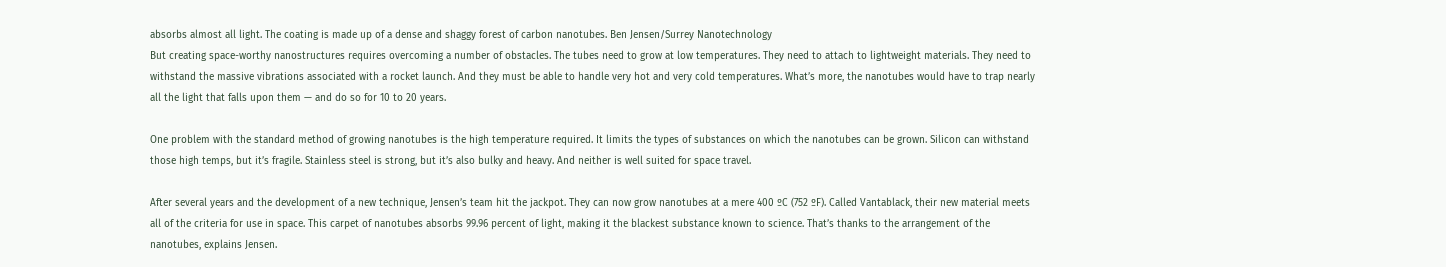absorbs almost all light. The coating is made up of a dense and shaggy forest of carbon nanotubes. Ben Jensen/Surrey Nanotechnology
But creating space-worthy nanostructures requires overcoming a number of obstacles. The tubes need to grow at low temperatures. They need to attach to lightweight materials. They need to withstand the massive vibrations associated with a rocket launch. And they must be able to handle very hot and very cold temperatures. What’s more, the nanotubes would have to trap nearly all the light that falls upon them — and do so for 10 to 20 years.

One problem with the standard method of growing nanotubes is the high temperature required. It limits the types of substances on which the nanotubes can be grown. Silicon can withstand those high temps, but it’s fragile. Stainless steel is strong, but it’s also bulky and heavy. And neither is well suited for space travel.

After several years and the development of a new technique, Jensen’s team hit the jackpot. They can now grow nanotubes at a mere 400 ºC (752 ºF). Called Vantablack, their new material meets all of the criteria for use in space. This carpet of nanotubes absorbs 99.96 percent of light, making it the blackest substance known to science. That’s thanks to the arrangement of the nanotubes, explains Jensen.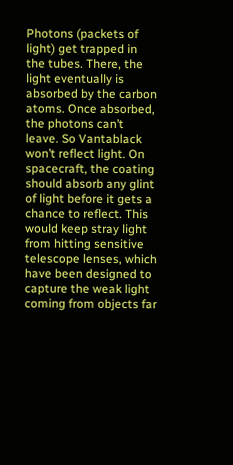Photons (packets of light) get trapped in the tubes. There, the light eventually is absorbed by the carbon atoms. Once absorbed, the photons can’t leave. So Vantablack won’t reflect light. On spacecraft, the coating should absorb any glint of light before it gets a chance to reflect. This would keep stray light from hitting sensitive telescope lenses, which have been designed to capture the weak light coming from objects far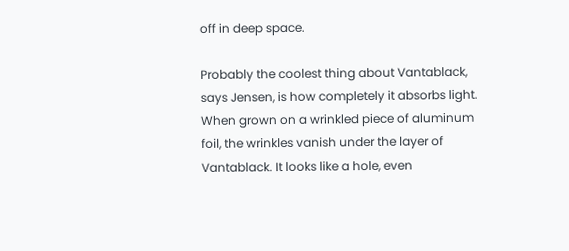off in deep space.

Probably the coolest thing about Vantablack, says Jensen, is how completely it absorbs light. When grown on a wrinkled piece of aluminum foil, the wrinkles vanish under the layer of Vantablack. It looks like a hole, even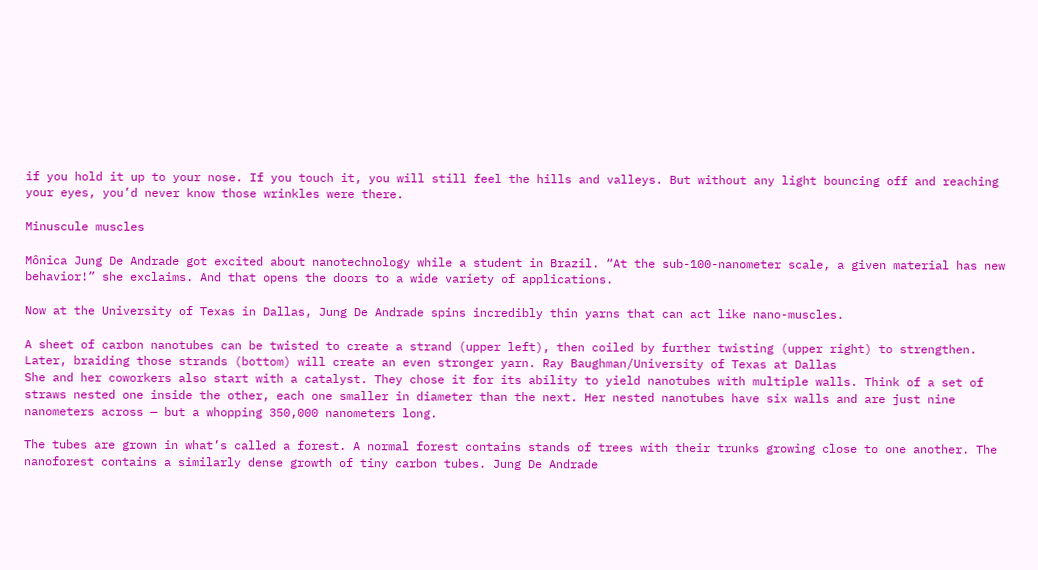if you hold it up to your nose. If you touch it, you will still feel the hills and valleys. But without any light bouncing off and reaching your eyes, you’d never know those wrinkles were there.

Minuscule muscles

Mônica Jung De Andrade got excited about nanotechnology while a student in Brazil. “At the sub-100-nanometer scale, a given material has new behavior!” she exclaims. And that opens the doors to a wide variety of applications.

Now at the University of Texas in Dallas, Jung De Andrade spins incredibly thin yarns that can act like nano-muscles.

A sheet of carbon nanotubes can be twisted to create a strand (upper left), then coiled by further twisting (upper right) to strengthen. Later, braiding those strands (bottom) will create an even stronger yarn. Ray Baughman/University of Texas at Dallas
She and her coworkers also start with a catalyst. They chose it for its ability to yield nanotubes with multiple walls. Think of a set of straws nested one inside the other, each one smaller in diameter than the next. Her nested nanotubes have six walls and are just nine nanometers across — but a whopping 350,000 nanometers long.

The tubes are grown in what’s called a forest. A normal forest contains stands of trees with their trunks growing close to one another. The nanoforest contains a similarly dense growth of tiny carbon tubes. Jung De Andrade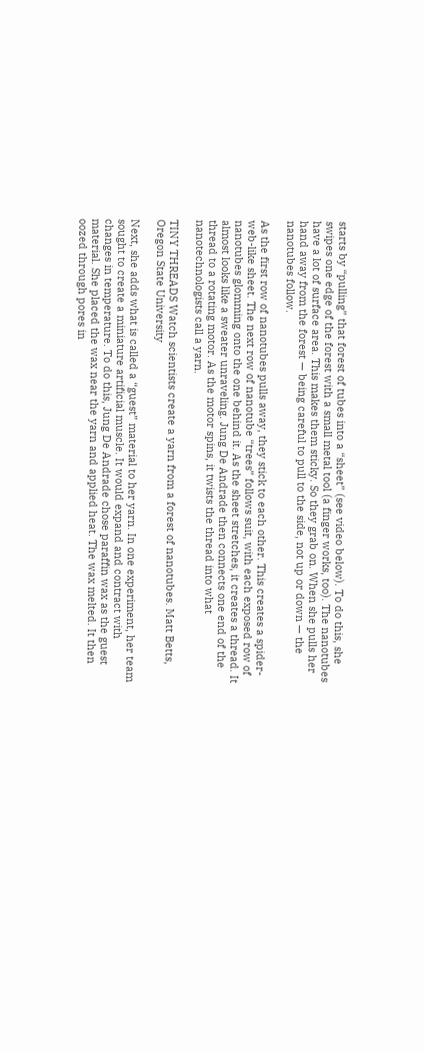starts by “pulling” that forest of tubes into a “sheet” (see video below). To do this, she swipes one edge of the forest with a small metal tool (a finger works, too). The nanotubes have a lot of surface area. This makes them sticky. So they grab on. When she pulls her hand away from the forest — being careful to pull to the side, not up or down — the nanotubes follow.

As the first row of nanotubes pulls away, they stick to each other. This creates a spider-web-like sheet. The next row of nanotube “trees” follows suit, with each exposed row of nanotubes glomming onto the one behind it. As the sheet stretches, it creates a thread. It almost looks like a sweater unraveling. Jung De Andrade then connects one end of the thread to a rotating motor. As the motor spins, it twists the thread into what nanotechnologists call a yarn.

TINY THREADS Watch scientists create a yarn from a forest of nanotubes. Matt Betts, Oregon State University

Next, she adds what is called a “guest” material to her yarn. In one experiment, her team sought to create a miniature artificial muscle. It would expand and contract with changes in temperature. To do this, Jung De Andrade chose paraffin wax as the guest material. She placed the wax near the yarn and applied heat. The wax melted. It then oozed through pores in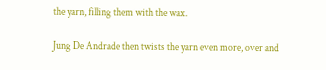the yarn, filling them with the wax.

Jung De Andrade then twists the yarn even more, over and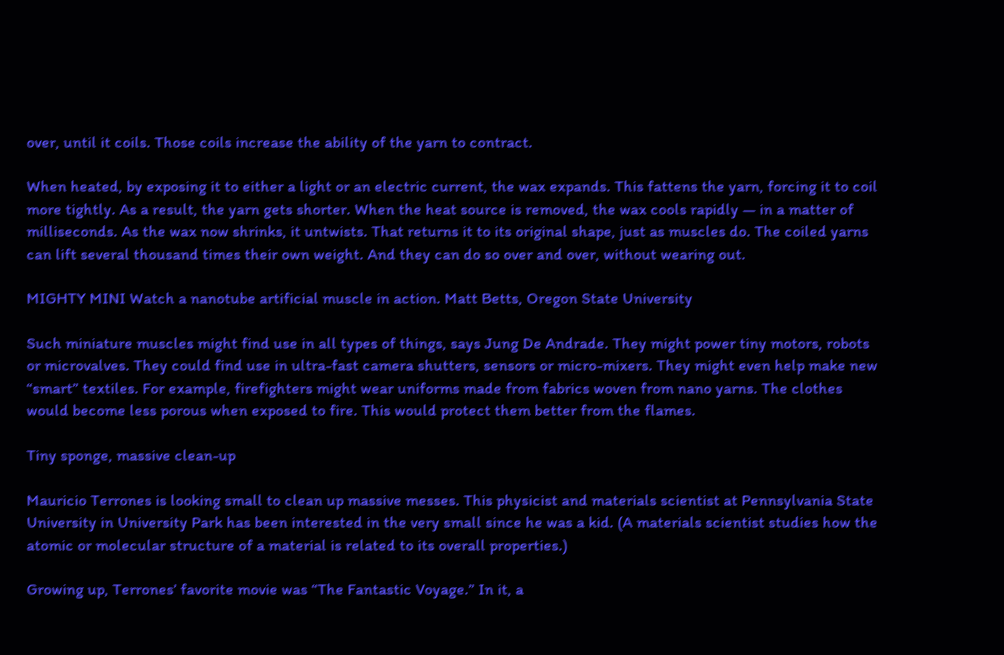over, until it coils. Those coils increase the ability of the yarn to contract.

When heated, by exposing it to either a light or an electric current, the wax expands. This fattens the yarn, forcing it to coil more tightly. As a result, the yarn gets shorter. When the heat source is removed, the wax cools rapidly — in a matter of milliseconds. As the wax now shrinks, it untwists. That returns it to its original shape, just as muscles do. The coiled yarns can lift several thousand times their own weight. And they can do so over and over, without wearing out.

MIGHTY MINI Watch a nanotube artificial muscle in action. Matt Betts, Oregon State University

Such miniature muscles might find use in all types of things, says Jung De Andrade. They might power tiny motors, robots or microvalves. They could find use in ultra-fast camera shutters, sensors or micro-mixers. They might even help make new “smart” textiles. For example, firefighters might wear uniforms made from fabrics woven from nano yarns. The clothes would become less porous when exposed to fire. This would protect them better from the flames.

Tiny sponge, massive clean-up

Mauricio Terrones is looking small to clean up massive messes. This physicist and materials scientist at Pennsylvania State University in University Park has been interested in the very small since he was a kid. (A materials scientist studies how the atomic or molecular structure of a material is related to its overall properties.)

Growing up, Terrones’ favorite movie was “The Fantastic Voyage.” In it, a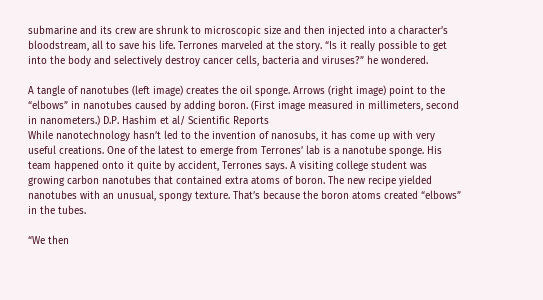submarine and its crew are shrunk to microscopic size and then injected into a character’s bloodstream, all to save his life. Terrones marveled at the story. “Is it really possible to get into the body and selectively destroy cancer cells, bacteria and viruses?” he wondered.

A tangle of nanotubes (left image) creates the oil sponge. Arrows (right image) point to the “elbows” in nanotubes caused by adding boron. (First image measured in millimeters, second in nanometers.) D.P. Hashim et al/ Scientific Reports
While nanotechnology hasn’t led to the invention of nanosubs, it has come up with very useful creations. One of the latest to emerge from Terrones’ lab is a nanotube sponge. His team happened onto it quite by accident, Terrones says. A visiting college student was growing carbon nanotubes that contained extra atoms of boron. The new recipe yielded nanotubes with an unusual, spongy texture. That’s because the boron atoms created “elbows” in the tubes.

“We then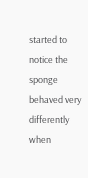started to notice the sponge behaved very differently when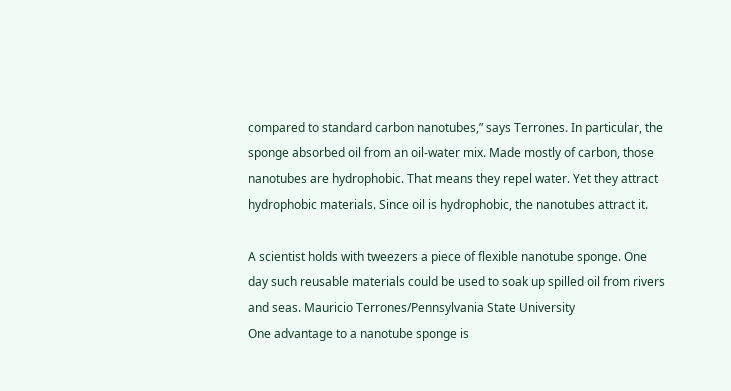compared to standard carbon nanotubes,” says Terrones. In particular, the sponge absorbed oil from an oil-water mix. Made mostly of carbon, those nanotubes are hydrophobic. That means they repel water. Yet they attract hydrophobic materials. Since oil is hydrophobic, the nanotubes attract it.

A scientist holds with tweezers a piece of flexible nanotube sponge. One day such reusable materials could be used to soak up spilled oil from rivers and seas. Mauricio Terrones/Pennsylvania State University
One advantage to a nanotube sponge is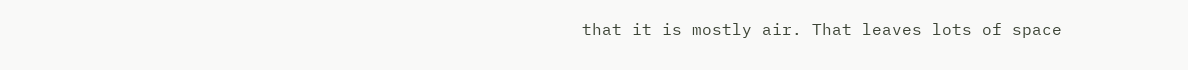that it is mostly air. That leaves lots of space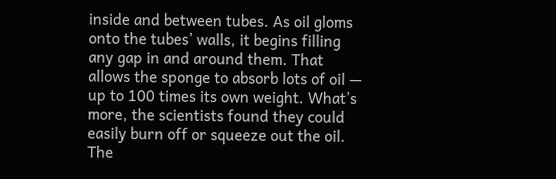inside and between tubes. As oil gloms onto the tubes’ walls, it begins filling any gap in and around them. That allows the sponge to absorb lots of oil — up to 100 times its own weight. What’s more, the scientists found they could easily burn off or squeeze out the oil. The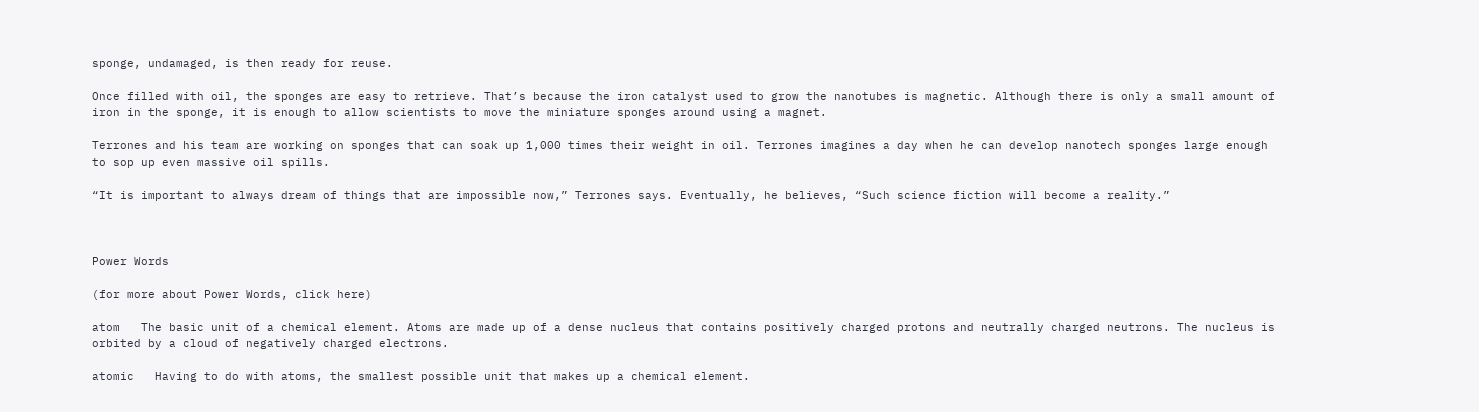sponge, undamaged, is then ready for reuse.

Once filled with oil, the sponges are easy to retrieve. That’s because the iron catalyst used to grow the nanotubes is magnetic. Although there is only a small amount of iron in the sponge, it is enough to allow scientists to move the miniature sponges around using a magnet.

Terrones and his team are working on sponges that can soak up 1,000 times their weight in oil. Terrones imagines a day when he can develop nanotech sponges large enough to sop up even massive oil spills.

“It is important to always dream of things that are impossible now,” Terrones says. Eventually, he believes, “Such science fiction will become a reality.”



Power Words

(for more about Power Words, click here)

atom   The basic unit of a chemical element. Atoms are made up of a dense nucleus that contains positively charged protons and neutrally charged neutrons. The nucleus is orbited by a cloud of negatively charged electrons.

atomic   Having to do with atoms, the smallest possible unit that makes up a chemical element.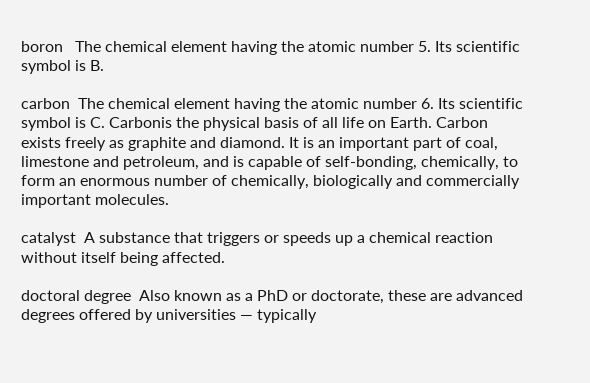boron   The chemical element having the atomic number 5. Its scientific symbol is B.

carbon  The chemical element having the atomic number 6. Its scientific symbol is C. Carbonis the physical basis of all life on Earth. Carbon exists freely as graphite and diamond. It is an important part of coal, limestone and petroleum, and is capable of self-bonding, chemically, to form an enormous number of chemically, biologically and commercially important molecules.

catalyst  A substance that triggers or speeds up a chemical reaction without itself being affected.

doctoral degree  Also known as a PhD or doctorate, these are advanced degrees offered by universities — typically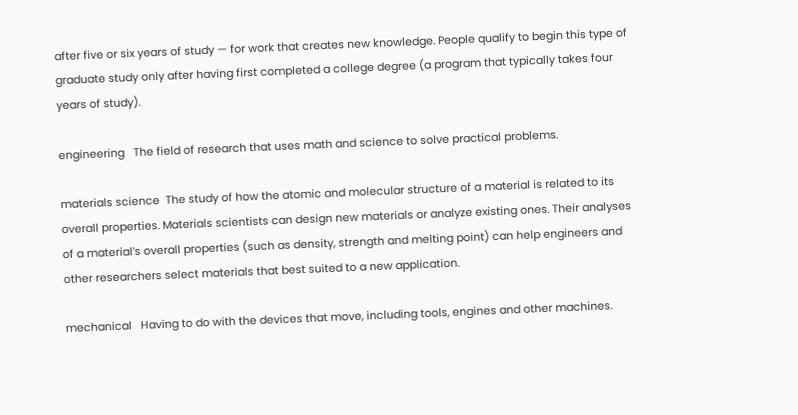after five or six years of study — for work that creates new knowledge. People qualify to begin this type of graduate study only after having first completed a college degree (a program that typically takes four years of study).

engineering   The field of research that uses math and science to solve practical problems.

materials science  The study of how the atomic and molecular structure of a material is related to its overall properties. Materials scientists can design new materials or analyze existing ones. Their analyses of a material’s overall properties (such as density, strength and melting point) can help engineers and other researchers select materials that best suited to a new application.

mechanical   Having to do with the devices that move, including tools, engines and other machines.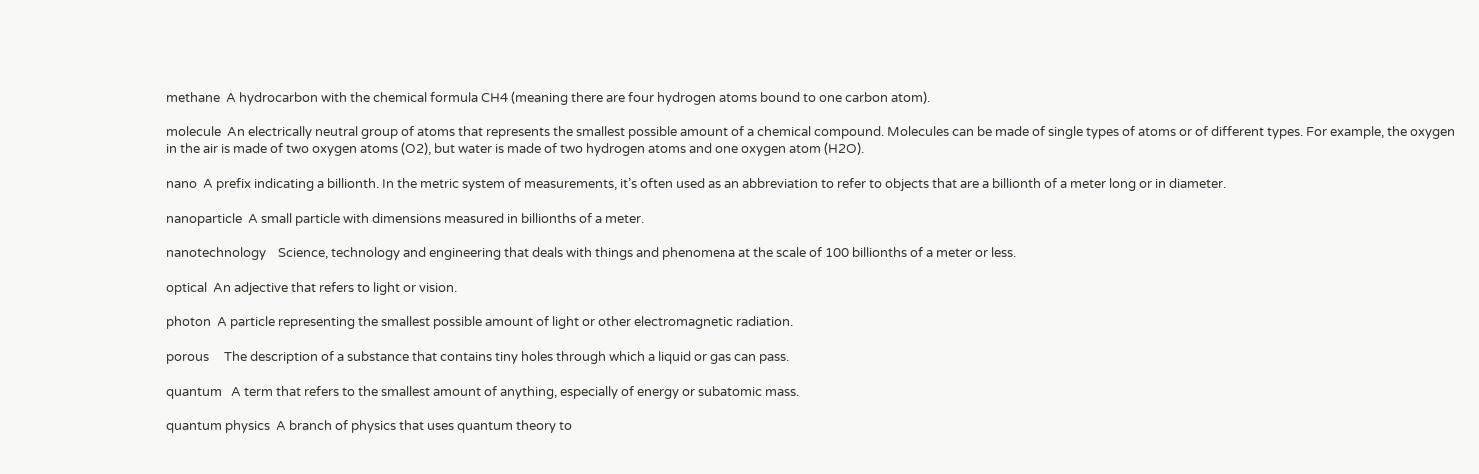methane  A hydrocarbon with the chemical formula CH4 (meaning there are four hydrogen atoms bound to one carbon atom).

molecule  An electrically neutral group of atoms that represents the smallest possible amount of a chemical compound. Molecules can be made of single types of atoms or of different types. For example, the oxygen in the air is made of two oxygen atoms (O2), but water is made of two hydrogen atoms and one oxygen atom (H2O).

nano  A prefix indicating a billionth. In the metric system of measurements, it’s often used as an abbreviation to refer to objects that are a billionth of a meter long or in diameter.

nanoparticle  A small particle with dimensions measured in billionths of a meter.

nanotechnology    Science, technology and engineering that deals with things and phenomena at the scale of 100 billionths of a meter or less.

optical  An adjective that refers to light or vision.

photon  A particle representing the smallest possible amount of light or other electromagnetic radiation.

porous     The description of a substance that contains tiny holes through which a liquid or gas can pass.

quantum   A term that refers to the smallest amount of anything, especially of energy or subatomic mass.

quantum physics  A branch of physics that uses quantum theory to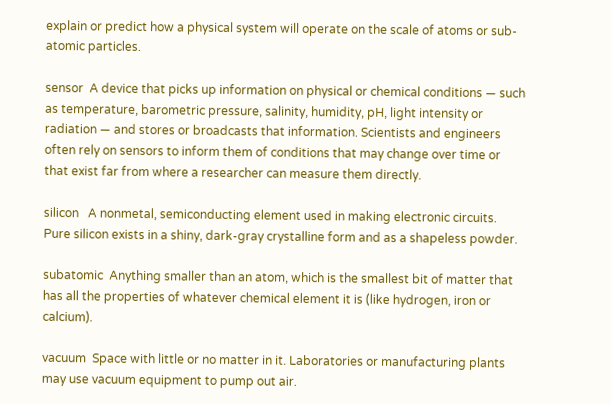explain or predict how a physical system will operate on the scale of atoms or sub-atomic particles.

sensor  A device that picks up information on physical or chemical conditions — such as temperature, barometric pressure, salinity, humidity, pH, light intensity or radiation — and stores or broadcasts that information. Scientists and engineers often rely on sensors to inform them of conditions that may change over time or that exist far from where a researcher can measure them directly.

silicon   A nonmetal, semiconducting element used in making electronic circuits. Pure silicon exists in a shiny, dark-gray crystalline form and as a shapeless powder.

subatomic  Anything smaller than an atom, which is the smallest bit of matter that has all the properties of whatever chemical element it is (like hydrogen, iron or calcium).

vacuum  Space with little or no matter in it. Laboratories or manufacturing plants may use vacuum equipment to pump out air.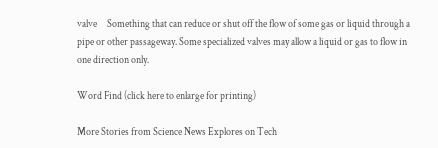valve     Something that can reduce or shut off the flow of some gas or liquid through a pipe or other passageway. Some specialized valves may allow a liquid or gas to flow in one direction only.

Word Find (click here to enlarge for printing)

More Stories from Science News Explores on Tech